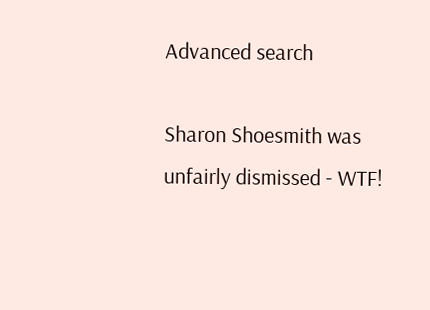Advanced search

Sharon Shoesmith was unfairly dismissed - WTF!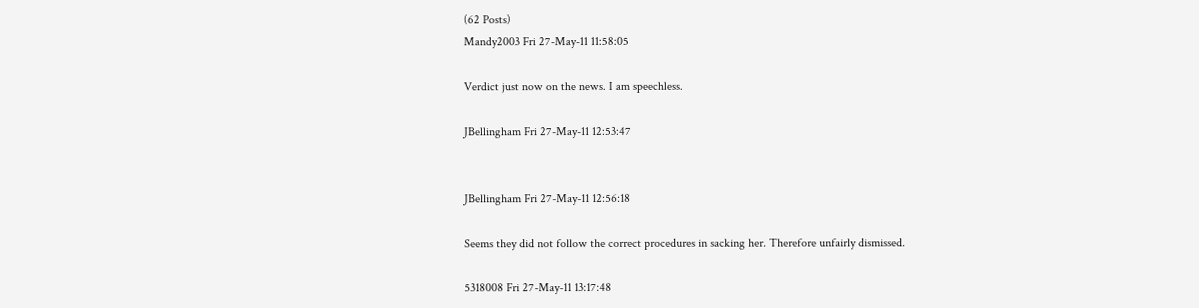(62 Posts)
Mandy2003 Fri 27-May-11 11:58:05

Verdict just now on the news. I am speechless.

JBellingham Fri 27-May-11 12:53:47


JBellingham Fri 27-May-11 12:56:18

Seems they did not follow the correct procedures in sacking her. Therefore unfairly dismissed.

5318008 Fri 27-May-11 13:17:48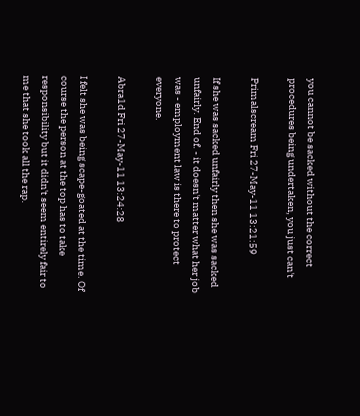you cannot be sacked without the correct procedures being undertaken, you just can't

Primalscream Fri 27-May-11 13:21:59

If she was sacked unfairly then she was sacked unfairly. End of. - it doesn't matter what her job was - employment law is there to protect everyone.

Abra1d Fri 27-May-11 13:24:28

I felt she was being scape-goated at the time. Of course the person at the top has to take responsibility but it didn't seem entirely fair to me that she took all the rap.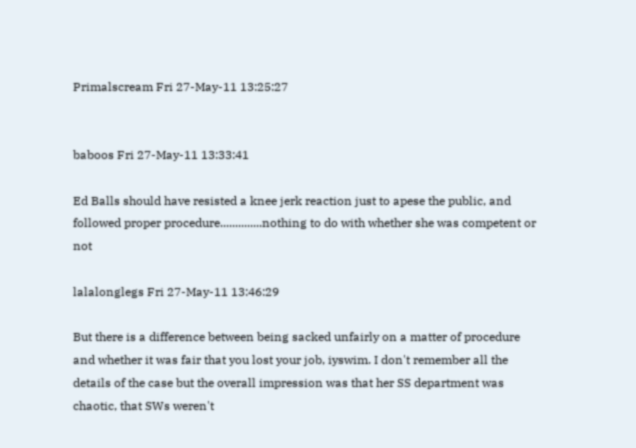Primalscream Fri 27-May-11 13:25:27


baboos Fri 27-May-11 13:33:41

Ed Balls should have resisted a knee jerk reaction just to apese the public, and followed proper procedure..............nothing to do with whether she was competent or not

lalalonglegs Fri 27-May-11 13:46:29

But there is a difference between being sacked unfairly on a matter of procedure and whether it was fair that you lost your job, iyswim. I don't remember all the details of the case but the overall impression was that her SS department was chaotic, that SWs weren't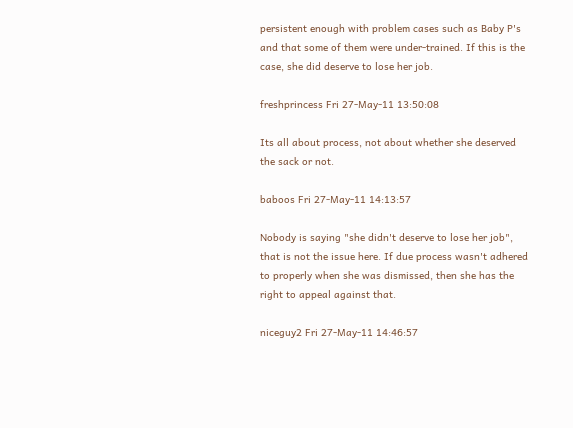persistent enough with problem cases such as Baby P's and that some of them were under-trained. If this is the case, she did deserve to lose her job.

freshprincess Fri 27-May-11 13:50:08

Its all about process, not about whether she deserved the sack or not.

baboos Fri 27-May-11 14:13:57

Nobody is saying "she didn't deserve to lose her job", that is not the issue here. If due process wasn't adhered to properly when she was dismissed, then she has the right to appeal against that.

niceguy2 Fri 27-May-11 14:46:57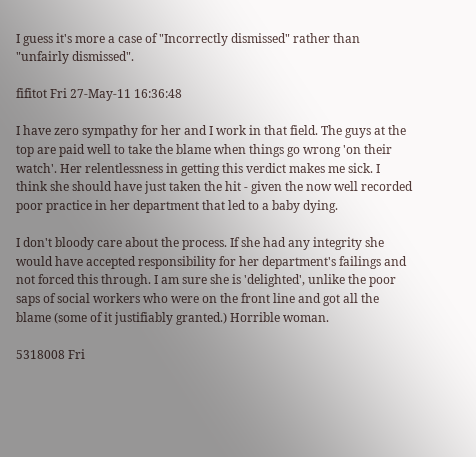I guess it's more a case of "Incorrectly dismissed" rather than "unfairly dismissed".

fifitot Fri 27-May-11 16:36:48

I have zero sympathy for her and I work in that field. The guys at the top are paid well to take the blame when things go wrong 'on their watch'. Her relentlessness in getting this verdict makes me sick. I think she should have just taken the hit - given the now well recorded poor practice in her department that led to a baby dying.

I don't bloody care about the process. If she had any integrity she would have accepted responsibility for her department's failings and not forced this through. I am sure she is 'delighted', unlike the poor saps of social workers who were on the front line and got all the blame (some of it justifiably granted.) Horrible woman.

5318008 Fri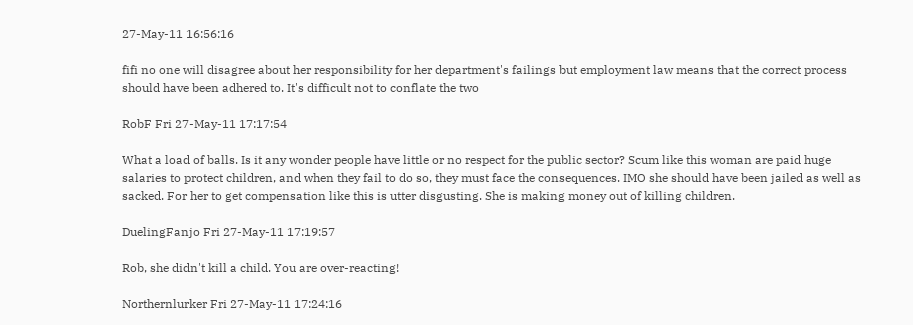27-May-11 16:56:16

fifi no one will disagree about her responsibility for her department's failings but employment law means that the correct process should have been adhered to. It's difficult not to conflate the two

RobF Fri 27-May-11 17:17:54

What a load of balls. Is it any wonder people have little or no respect for the public sector? Scum like this woman are paid huge salaries to protect children, and when they fail to do so, they must face the consequences. IMO she should have been jailed as well as sacked. For her to get compensation like this is utter disgusting. She is making money out of killing children.

DuelingFanjo Fri 27-May-11 17:19:57

Rob, she didn't kill a child. You are over-reacting!

Northernlurker Fri 27-May-11 17:24:16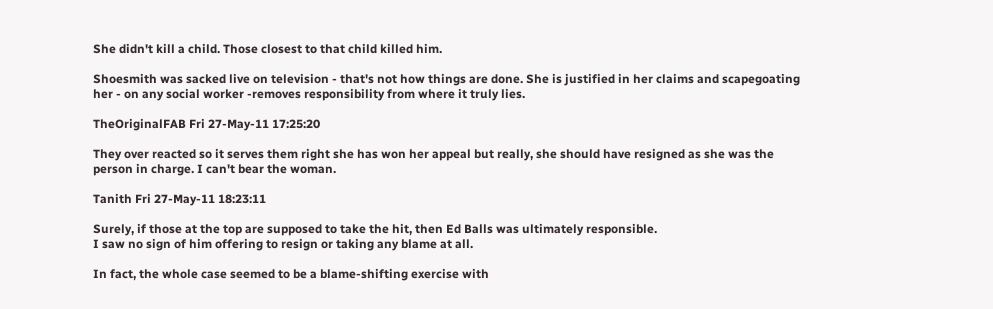She didn't kill a child. Those closest to that child killed him.

Shoesmith was sacked live on television - that's not how things are done. She is justified in her claims and scapegoating her - on any social worker -removes responsibility from where it truly lies.

TheOriginalFAB Fri 27-May-11 17:25:20

They over reacted so it serves them right she has won her appeal but really, she should have resigned as she was the person in charge. I can't bear the woman.

Tanith Fri 27-May-11 18:23:11

Surely, if those at the top are supposed to take the hit, then Ed Balls was ultimately responsible.
I saw no sign of him offering to resign or taking any blame at all.

In fact, the whole case seemed to be a blame-shifting exercise with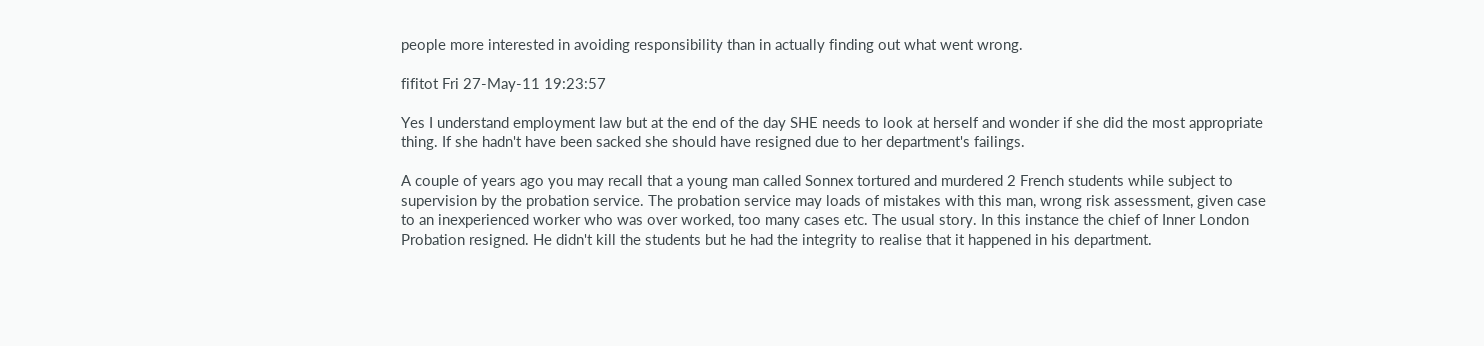people more interested in avoiding responsibility than in actually finding out what went wrong.

fifitot Fri 27-May-11 19:23:57

Yes I understand employment law but at the end of the day SHE needs to look at herself and wonder if she did the most appropriate thing. If she hadn't have been sacked she should have resigned due to her department's failings.

A couple of years ago you may recall that a young man called Sonnex tortured and murdered 2 French students while subject to supervision by the probation service. The probation service may loads of mistakes with this man, wrong risk assessment, given case to an inexperienced worker who was over worked, too many cases etc. The usual story. In this instance the chief of Inner London Probation resigned. He didn't kill the students but he had the integrity to realise that it happened in his department.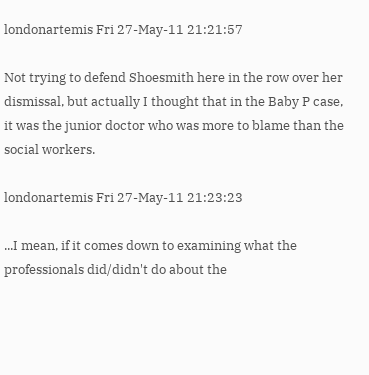londonartemis Fri 27-May-11 21:21:57

Not trying to defend Shoesmith here in the row over her dismissal, but actually I thought that in the Baby P case, it was the junior doctor who was more to blame than the social workers.

londonartemis Fri 27-May-11 21:23:23

...I mean, if it comes down to examining what the professionals did/didn't do about the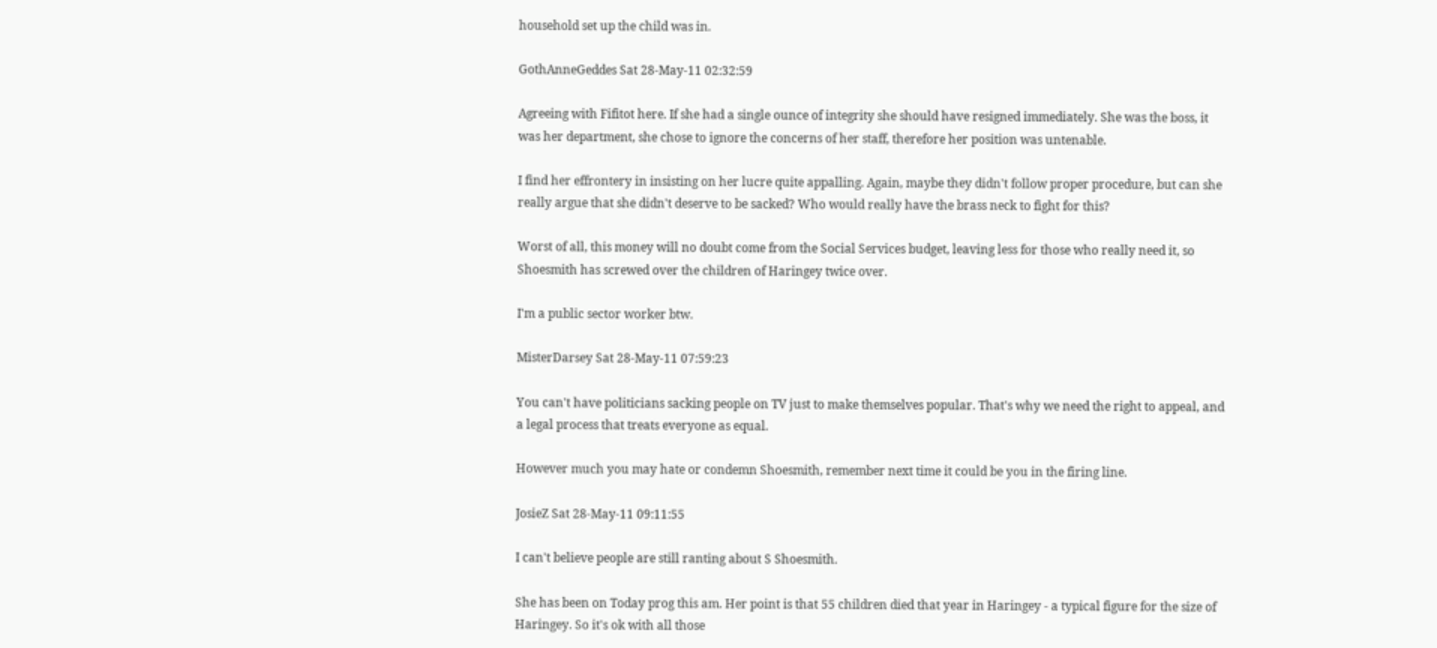household set up the child was in.

GothAnneGeddes Sat 28-May-11 02:32:59

Agreeing with Fifitot here. If she had a single ounce of integrity she should have resigned immediately. She was the boss, it was her department, she chose to ignore the concerns of her staff, therefore her position was untenable.

I find her effrontery in insisting on her lucre quite appalling. Again, maybe they didn't follow proper procedure, but can she really argue that she didn't deserve to be sacked? Who would really have the brass neck to fight for this?

Worst of all, this money will no doubt come from the Social Services budget, leaving less for those who really need it, so Shoesmith has screwed over the children of Haringey twice over.

I'm a public sector worker btw.

MisterDarsey Sat 28-May-11 07:59:23

You can't have politicians sacking people on TV just to make themselves popular. That's why we need the right to appeal, and a legal process that treats everyone as equal.

However much you may hate or condemn Shoesmith, remember next time it could be you in the firing line.

JosieZ Sat 28-May-11 09:11:55

I can't believe people are still ranting about S Shoesmith.

She has been on Today prog this am. Her point is that 55 children died that year in Haringey - a typical figure for the size of Haringey. So it's ok with all those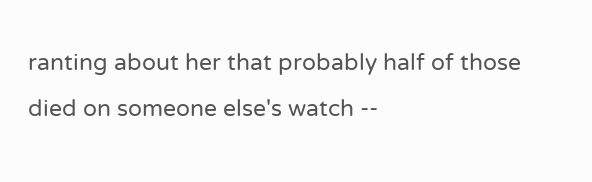ranting about her that probably half of those died on someone else's watch --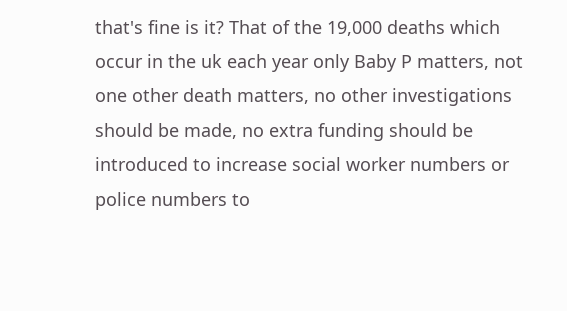that's fine is it? That of the 19,000 deaths which occur in the uk each year only Baby P matters, not one other death matters, no other investigations should be made, no extra funding should be introduced to increase social worker numbers or police numbers to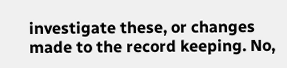investigate these, or changes made to the record keeping. No,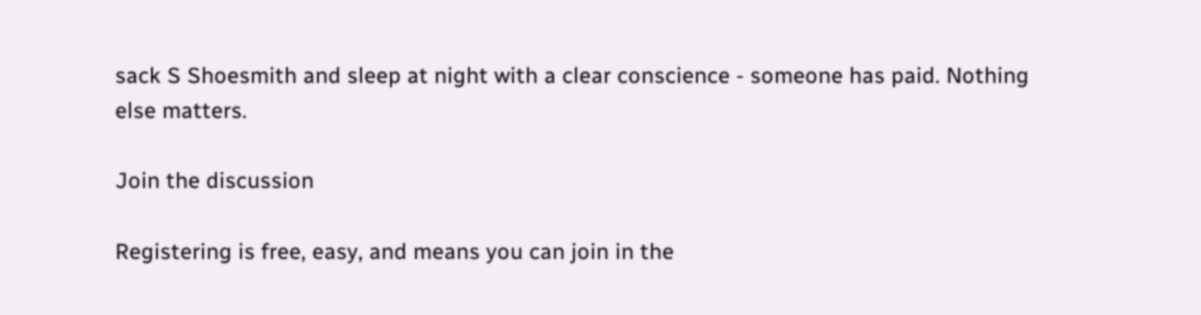sack S Shoesmith and sleep at night with a clear conscience - someone has paid. Nothing else matters.

Join the discussion

Registering is free, easy, and means you can join in the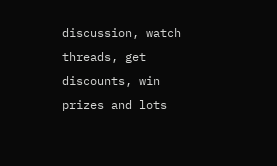discussion, watch threads, get discounts, win prizes and lots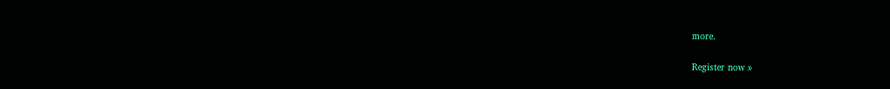more.

Register now »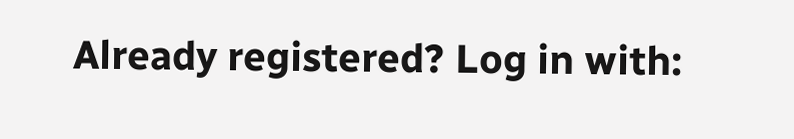Already registered? Log in with: